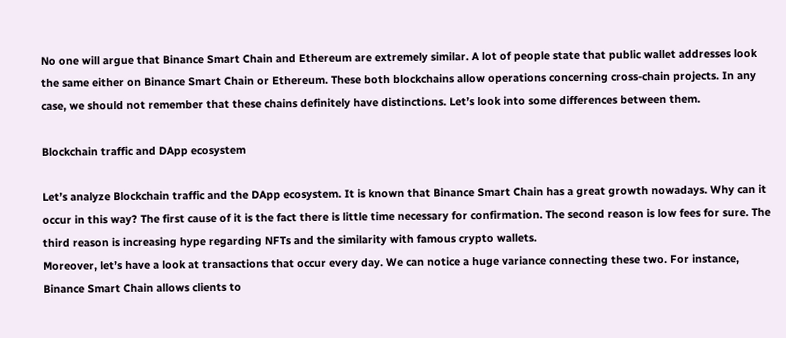No one will argue that Binance Smart Chain and Ethereum are extremely similar. A lot of people state that public wallet addresses look the same either on Binance Smart Chain or Ethereum. These both blockchains allow operations concerning cross-chain projects. In any case, we should not remember that these chains definitely have distinctions. Let’s look into some differences between them.

Blockchain traffic and DApp ecosystem

Let’s analyze Blockchain traffic and the DApp ecosystem. It is known that Binance Smart Chain has a great growth nowadays. Why can it occur in this way? The first cause of it is the fact there is little time necessary for confirmation. The second reason is low fees for sure. The third reason is increasing hype regarding NFTs and the similarity with famous crypto wallets.
Moreover, let’s have a look at transactions that occur every day. We can notice a huge variance connecting these two. For instance, Binance Smart Chain allows clients to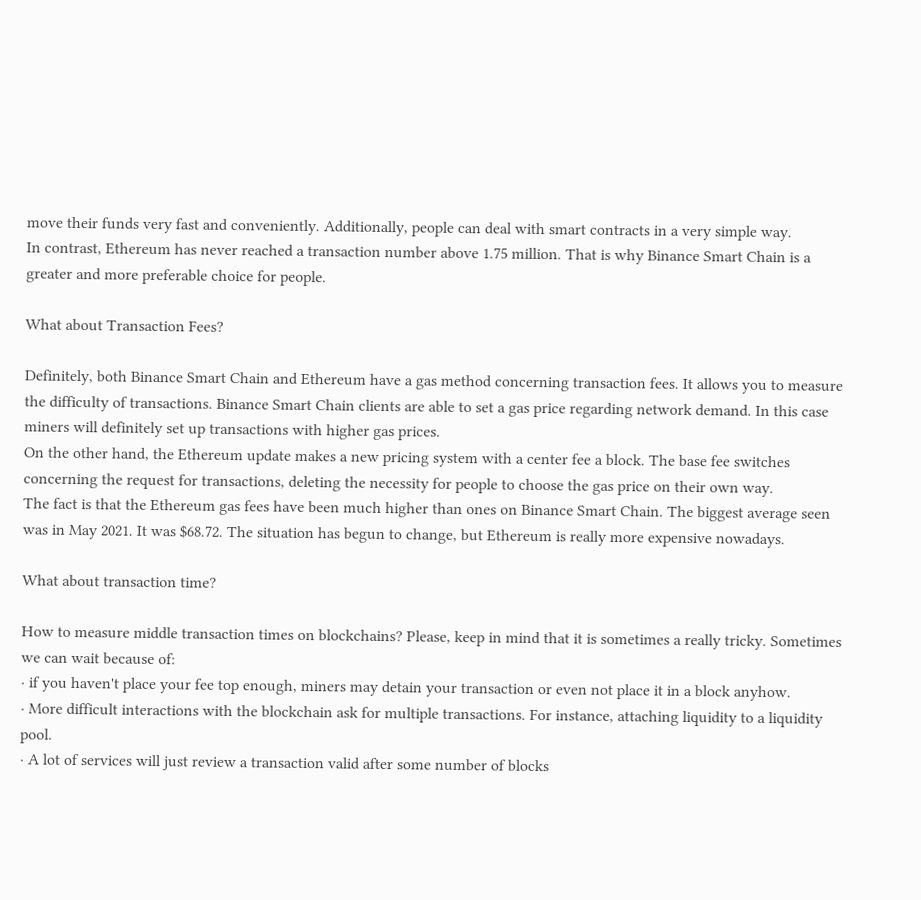move their funds very fast and conveniently. Additionally, people can deal with smart contracts in a very simple way.
In contrast, Ethereum has never reached a transaction number above 1.75 million. That is why Binance Smart Chain is a greater and more preferable choice for people.

What about Transaction Fees?

Definitely, both Binance Smart Chain and Ethereum have a gas method concerning transaction fees. It allows you to measure the difficulty of transactions. Binance Smart Chain clients are able to set a gas price regarding network demand. In this case miners will definitely set up transactions with higher gas prices.
On the other hand, the Ethereum update makes a new pricing system with a center fee a block. The base fee switches concerning the request for transactions, deleting the necessity for people to choose the gas price on their own way.
The fact is that the Ethereum gas fees have been much higher than ones on Binance Smart Chain. The biggest average seen was in May 2021. It was $68.72. The situation has begun to change, but Ethereum is really more expensive nowadays.

What about transaction time?

How to measure middle transaction times on blockchains? Please, keep in mind that it is sometimes a really tricky. Sometimes we can wait because of:
· if you haven't place your fee top enough, miners may detain your transaction or even not place it in a block anyhow.
· More difficult interactions with the blockchain ask for multiple transactions. For instance, attaching liquidity to a liquidity pool.
· A lot of services will just review a transaction valid after some number of blocks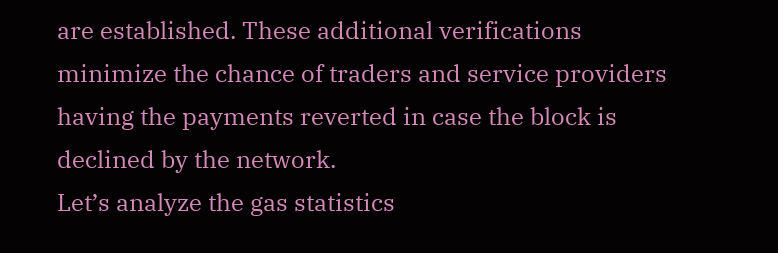are established. These additional verifications minimize the chance of traders and service providers having the payments reverted in case the block is declined by the network.
Let’s analyze the gas statistics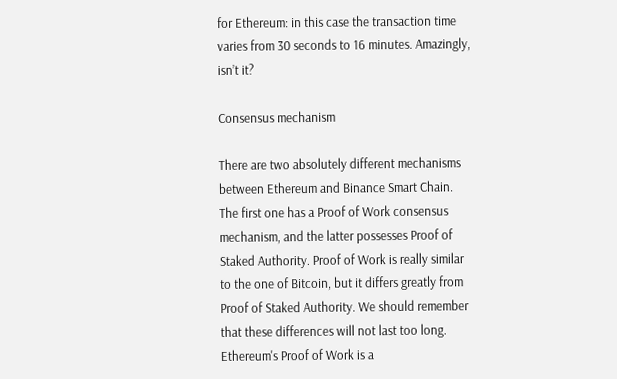for Ethereum: in this case the transaction time varies from 30 seconds to 16 minutes. Amazingly, isn’t it?

Consensus mechanism

There are two absolutely different mechanisms between Ethereum and Binance Smart Chain. The first one has a Proof of Work consensus mechanism, and the latter possesses Proof of Staked Authority. Proof of Work is really similar to the one of Bitcoin, but it differs greatly from Proof of Staked Authority. We should remember that these differences will not last too long.
Ethereum's Proof of Work is a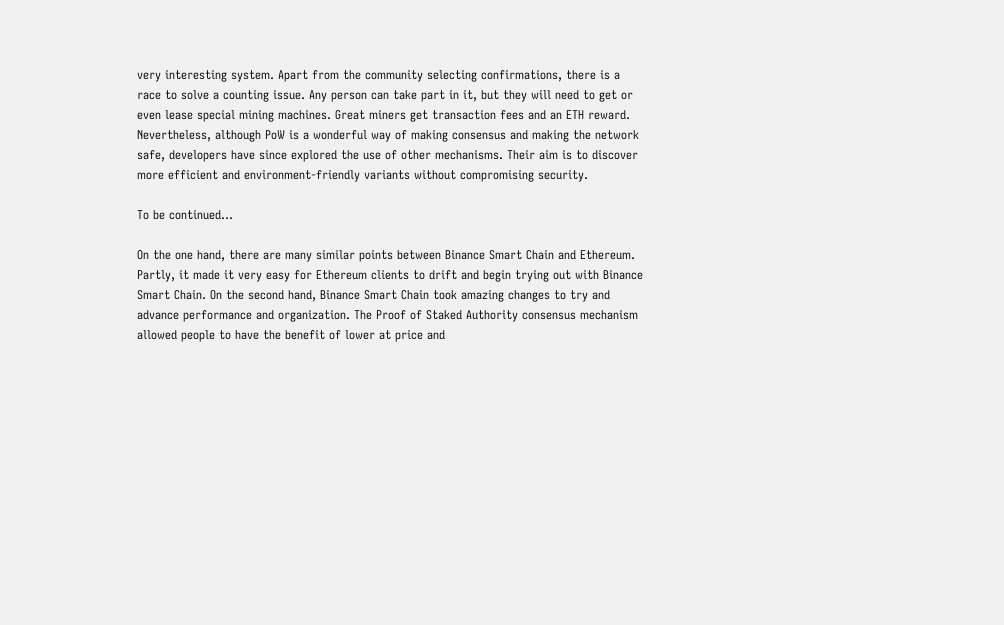very interesting system. Apart from the community selecting confirmations, there is a race to solve a counting issue. Any person can take part in it, but they will need to get or even lease special mining machines. Great miners get transaction fees and an ETH reward.
Nevertheless, although PoW is a wonderful way of making consensus and making the network safe, developers have since explored the use of other mechanisms. Their aim is to discover more efficient and environment-friendly variants without compromising security.

To be continued…

On the one hand, there are many similar points between Binance Smart Chain and Ethereum. Partly, it made it very easy for Ethereum clients to drift and begin trying out with Binance Smart Chain. On the second hand, Binance Smart Chain took amazing changes to try and advance performance and organization. The Proof of Staked Authority consensus mechanism allowed people to have the benefit of lower at price and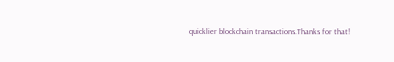quicklier blockchain transactions.Thanks for that!